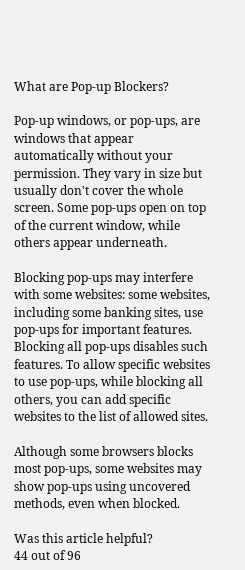What are Pop-up Blockers?

Pop-up windows, or pop-ups, are windows that appear automatically without your permission. They vary in size but usually don't cover the whole screen. Some pop-ups open on top of the current window, while others appear underneath.

Blocking pop-ups may interfere with some websites: some websites, including some banking sites, use pop-ups for important features. Blocking all pop-ups disables such features. To allow specific websites to use pop-ups, while blocking all others, you can add specific websites to the list of allowed sites.

Although some browsers blocks most pop-ups, some websites may show pop-ups using uncovered methods, even when blocked.

Was this article helpful?
44 out of 96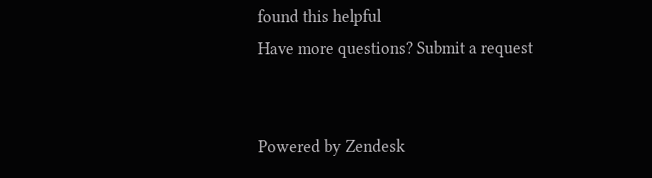found this helpful
Have more questions? Submit a request


Powered by Zendesk